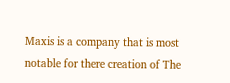Maxis is a company that is most notable for there creation of The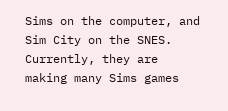Sims on the computer, and Sim City on the SNES. Currently, they are making many Sims games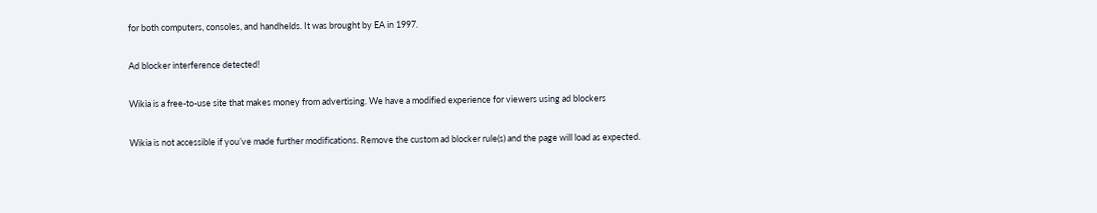for both computers, consoles, and handhelds. It was brought by EA in 1997.

Ad blocker interference detected!

Wikia is a free-to-use site that makes money from advertising. We have a modified experience for viewers using ad blockers

Wikia is not accessible if you’ve made further modifications. Remove the custom ad blocker rule(s) and the page will load as expected.